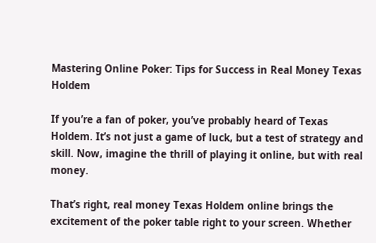Mastering Online Poker: Tips for Success in Real Money Texas Holdem

If you’re a fan of poker, you’ve probably heard of Texas Holdem. It’s not just a game of luck, but a test of strategy and skill. Now, imagine the thrill of playing it online, but with real money.

That’s right, real money Texas Holdem online brings the excitement of the poker table right to your screen. Whether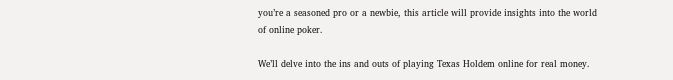you’re a seasoned pro or a newbie, this article will provide insights into the world of online poker.

We’ll delve into the ins and outs of playing Texas Holdem online for real money.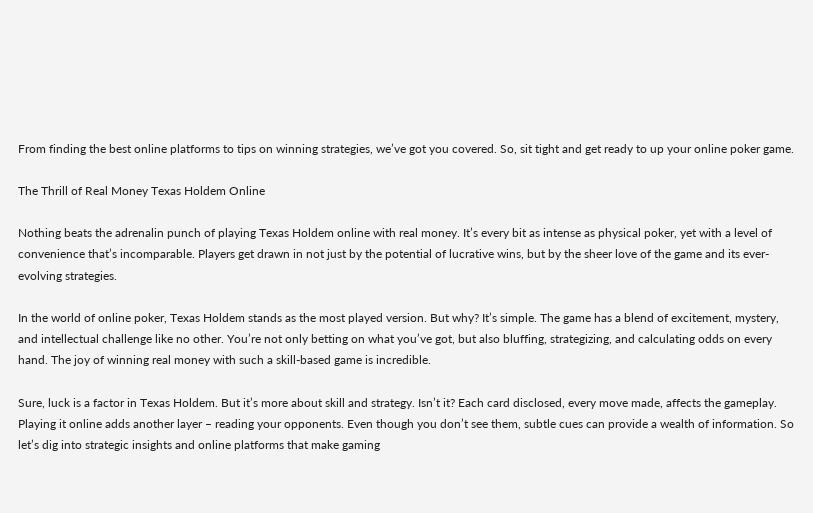From finding the best online platforms to tips on winning strategies, we’ve got you covered. So, sit tight and get ready to up your online poker game.

The Thrill of Real Money Texas Holdem Online

Nothing beats the adrenalin punch of playing Texas Holdem online with real money. It’s every bit as intense as physical poker, yet with a level of convenience that’s incomparable. Players get drawn in not just by the potential of lucrative wins, but by the sheer love of the game and its ever-evolving strategies.

In the world of online poker, Texas Holdem stands as the most played version. But why? It’s simple. The game has a blend of excitement, mystery, and intellectual challenge like no other. You’re not only betting on what you’ve got, but also bluffing, strategizing, and calculating odds on every hand. The joy of winning real money with such a skill-based game is incredible.

Sure, luck is a factor in Texas Holdem. But it’s more about skill and strategy. Isn’t it? Each card disclosed, every move made, affects the gameplay. Playing it online adds another layer – reading your opponents. Even though you don’t see them, subtle cues can provide a wealth of information. So let’s dig into strategic insights and online platforms that make gaming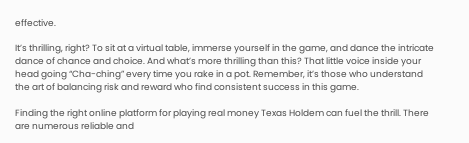effective.

It’s thrilling, right? To sit at a virtual table, immerse yourself in the game, and dance the intricate dance of chance and choice. And what’s more thrilling than this? That little voice inside your head going “Cha-ching” every time you rake in a pot. Remember, it’s those who understand the art of balancing risk and reward who find consistent success in this game.

Finding the right online platform for playing real money Texas Holdem can fuel the thrill. There are numerous reliable and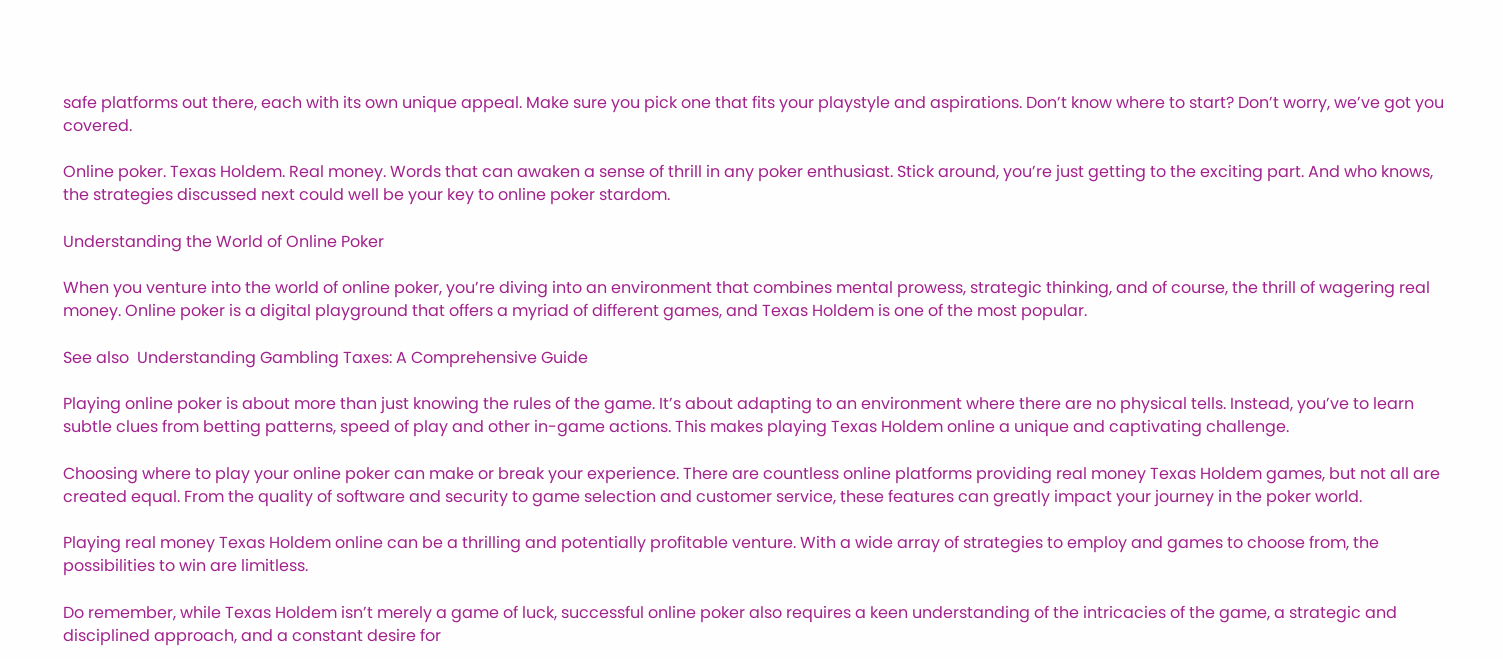safe platforms out there, each with its own unique appeal. Make sure you pick one that fits your playstyle and aspirations. Don’t know where to start? Don’t worry, we’ve got you covered.

Online poker. Texas Holdem. Real money. Words that can awaken a sense of thrill in any poker enthusiast. Stick around, you’re just getting to the exciting part. And who knows, the strategies discussed next could well be your key to online poker stardom.

Understanding the World of Online Poker

When you venture into the world of online poker, you’re diving into an environment that combines mental prowess, strategic thinking, and of course, the thrill of wagering real money. Online poker is a digital playground that offers a myriad of different games, and Texas Holdem is one of the most popular.

See also  Understanding Gambling Taxes: A Comprehensive Guide

Playing online poker is about more than just knowing the rules of the game. It’s about adapting to an environment where there are no physical tells. Instead, you’ve to learn subtle clues from betting patterns, speed of play and other in-game actions. This makes playing Texas Holdem online a unique and captivating challenge.

Choosing where to play your online poker can make or break your experience. There are countless online platforms providing real money Texas Holdem games, but not all are created equal. From the quality of software and security to game selection and customer service, these features can greatly impact your journey in the poker world.

Playing real money Texas Holdem online can be a thrilling and potentially profitable venture. With a wide array of strategies to employ and games to choose from, the possibilities to win are limitless.

Do remember, while Texas Holdem isn’t merely a game of luck, successful online poker also requires a keen understanding of the intricacies of the game, a strategic and disciplined approach, and a constant desire for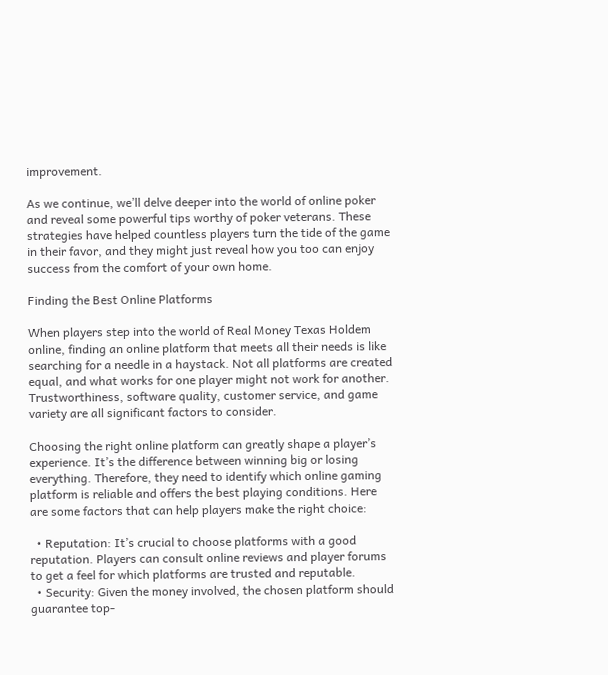improvement.

As we continue, we’ll delve deeper into the world of online poker and reveal some powerful tips worthy of poker veterans. These strategies have helped countless players turn the tide of the game in their favor, and they might just reveal how you too can enjoy success from the comfort of your own home.

Finding the Best Online Platforms

When players step into the world of Real Money Texas Holdem online, finding an online platform that meets all their needs is like searching for a needle in a haystack. Not all platforms are created equal, and what works for one player might not work for another. Trustworthiness, software quality, customer service, and game variety are all significant factors to consider.

Choosing the right online platform can greatly shape a player’s experience. It’s the difference between winning big or losing everything. Therefore, they need to identify which online gaming platform is reliable and offers the best playing conditions. Here are some factors that can help players make the right choice:

  • Reputation: It’s crucial to choose platforms with a good reputation. Players can consult online reviews and player forums to get a feel for which platforms are trusted and reputable.
  • Security: Given the money involved, the chosen platform should guarantee top-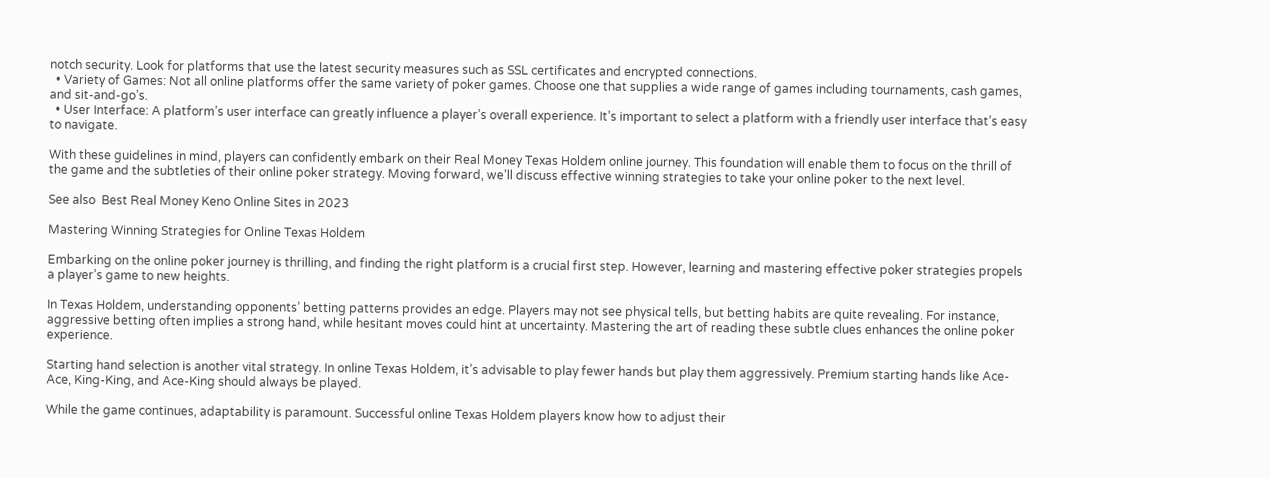notch security. Look for platforms that use the latest security measures such as SSL certificates and encrypted connections.
  • Variety of Games: Not all online platforms offer the same variety of poker games. Choose one that supplies a wide range of games including tournaments, cash games, and sit-and-go’s.
  • User Interface: A platform’s user interface can greatly influence a player’s overall experience. It’s important to select a platform with a friendly user interface that’s easy to navigate.

With these guidelines in mind, players can confidently embark on their Real Money Texas Holdem online journey. This foundation will enable them to focus on the thrill of the game and the subtleties of their online poker strategy. Moving forward, we’ll discuss effective winning strategies to take your online poker to the next level.

See also  Best Real Money Keno Online Sites in 2023

Mastering Winning Strategies for Online Texas Holdem

Embarking on the online poker journey is thrilling, and finding the right platform is a crucial first step. However, learning and mastering effective poker strategies propels a player’s game to new heights.

In Texas Holdem, understanding opponents’ betting patterns provides an edge. Players may not see physical tells, but betting habits are quite revealing. For instance, aggressive betting often implies a strong hand, while hesitant moves could hint at uncertainty. Mastering the art of reading these subtle clues enhances the online poker experience.

Starting hand selection is another vital strategy. In online Texas Holdem, it’s advisable to play fewer hands but play them aggressively. Premium starting hands like Ace-Ace, King-King, and Ace-King should always be played.

While the game continues, adaptability is paramount. Successful online Texas Holdem players know how to adjust their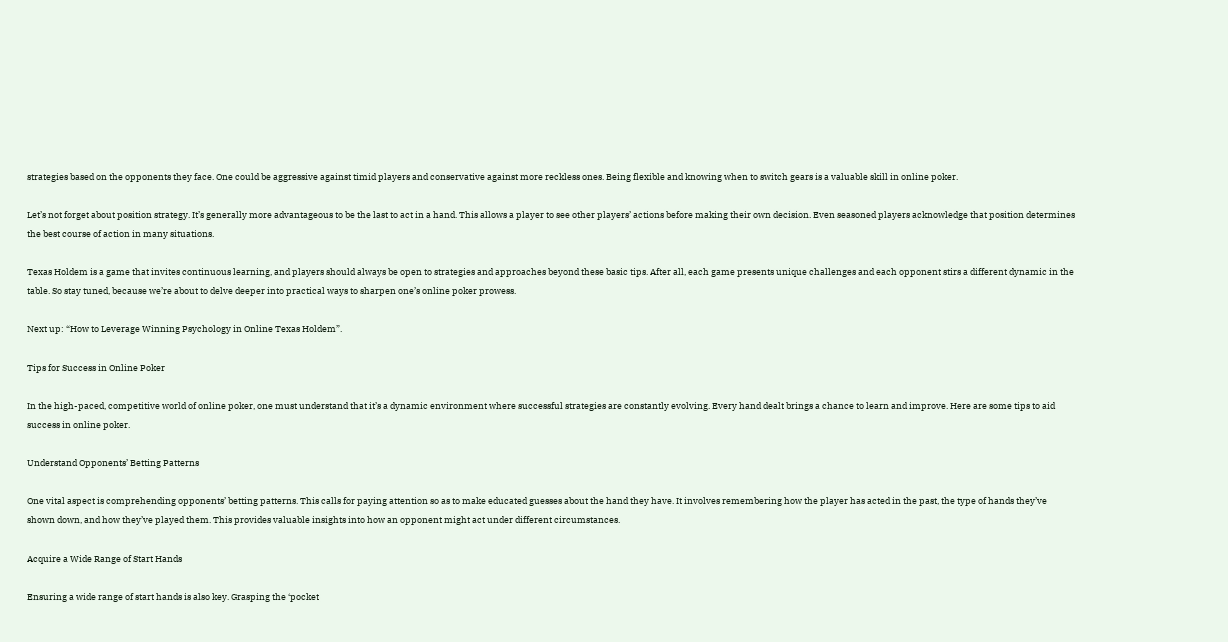strategies based on the opponents they face. One could be aggressive against timid players and conservative against more reckless ones. Being flexible and knowing when to switch gears is a valuable skill in online poker.

Let’s not forget about position strategy. It’s generally more advantageous to be the last to act in a hand. This allows a player to see other players’ actions before making their own decision. Even seasoned players acknowledge that position determines the best course of action in many situations.

Texas Holdem is a game that invites continuous learning, and players should always be open to strategies and approaches beyond these basic tips. After all, each game presents unique challenges and each opponent stirs a different dynamic in the table. So stay tuned, because we’re about to delve deeper into practical ways to sharpen one’s online poker prowess.

Next up: “How to Leverage Winning Psychology in Online Texas Holdem”.

Tips for Success in Online Poker

In the high-paced, competitive world of online poker, one must understand that it’s a dynamic environment where successful strategies are constantly evolving. Every hand dealt brings a chance to learn and improve. Here are some tips to aid success in online poker.

Understand Opponents’ Betting Patterns

One vital aspect is comprehending opponents’ betting patterns. This calls for paying attention so as to make educated guesses about the hand they have. It involves remembering how the player has acted in the past, the type of hands they’ve shown down, and how they’ve played them. This provides valuable insights into how an opponent might act under different circumstances.

Acquire a Wide Range of Start Hands

Ensuring a wide range of start hands is also key. Grasping the ‘pocket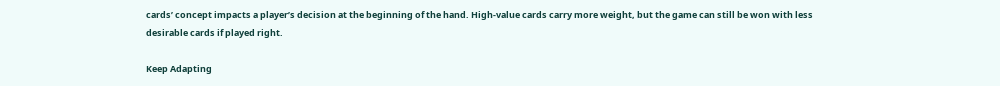cards’ concept impacts a player’s decision at the beginning of the hand. High-value cards carry more weight, but the game can still be won with less desirable cards if played right.

Keep Adapting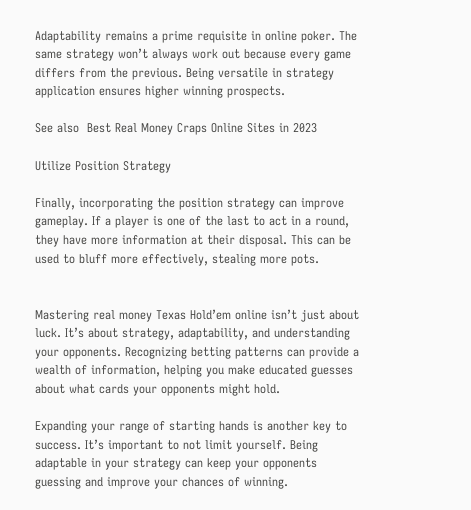Adaptability remains a prime requisite in online poker. The same strategy won’t always work out because every game differs from the previous. Being versatile in strategy application ensures higher winning prospects.

See also  Best Real Money Craps Online Sites in 2023

Utilize Position Strategy

Finally, incorporating the position strategy can improve gameplay. If a player is one of the last to act in a round, they have more information at their disposal. This can be used to bluff more effectively, stealing more pots.


Mastering real money Texas Hold’em online isn’t just about luck. It’s about strategy, adaptability, and understanding your opponents. Recognizing betting patterns can provide a wealth of information, helping you make educated guesses about what cards your opponents might hold.

Expanding your range of starting hands is another key to success. It’s important to not limit yourself. Being adaptable in your strategy can keep your opponents guessing and improve your chances of winning.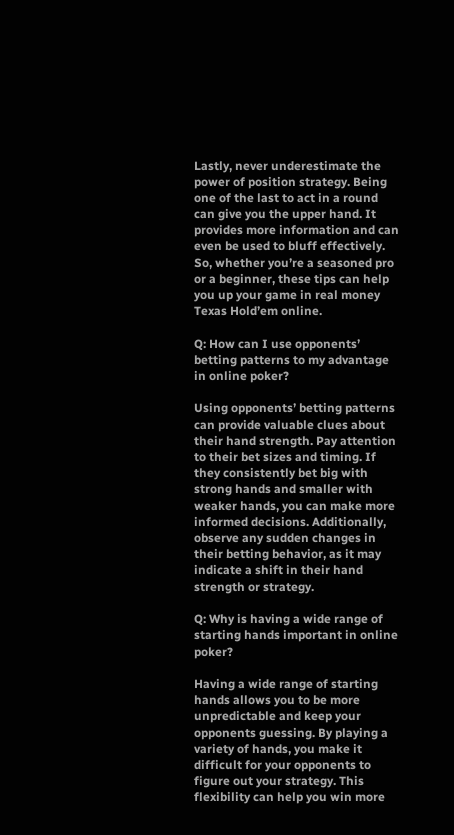Lastly, never underestimate the power of position strategy. Being one of the last to act in a round can give you the upper hand. It provides more information and can even be used to bluff effectively. So, whether you’re a seasoned pro or a beginner, these tips can help you up your game in real money Texas Hold’em online.

Q: How can I use opponents’ betting patterns to my advantage in online poker?

Using opponents’ betting patterns can provide valuable clues about their hand strength. Pay attention to their bet sizes and timing. If they consistently bet big with strong hands and smaller with weaker hands, you can make more informed decisions. Additionally, observe any sudden changes in their betting behavior, as it may indicate a shift in their hand strength or strategy.

Q: Why is having a wide range of starting hands important in online poker?

Having a wide range of starting hands allows you to be more unpredictable and keep your opponents guessing. By playing a variety of hands, you make it difficult for your opponents to figure out your strategy. This flexibility can help you win more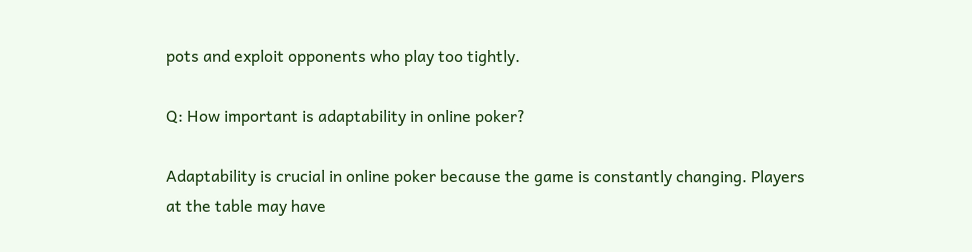pots and exploit opponents who play too tightly.

Q: How important is adaptability in online poker?

Adaptability is crucial in online poker because the game is constantly changing. Players at the table may have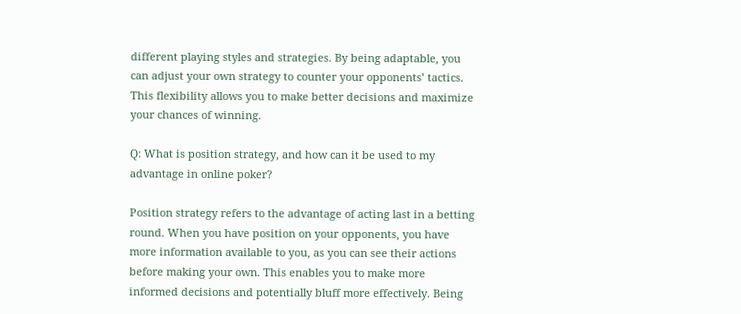different playing styles and strategies. By being adaptable, you can adjust your own strategy to counter your opponents’ tactics. This flexibility allows you to make better decisions and maximize your chances of winning.

Q: What is position strategy, and how can it be used to my advantage in online poker?

Position strategy refers to the advantage of acting last in a betting round. When you have position on your opponents, you have more information available to you, as you can see their actions before making your own. This enables you to make more informed decisions and potentially bluff more effectively. Being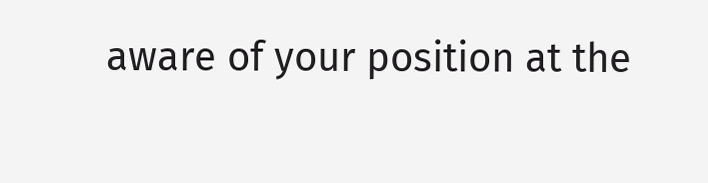aware of your position at the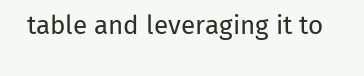table and leveraging it to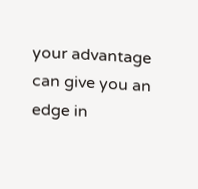your advantage can give you an edge in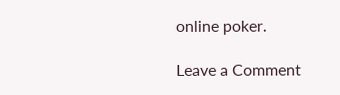online poker.

Leave a Comment